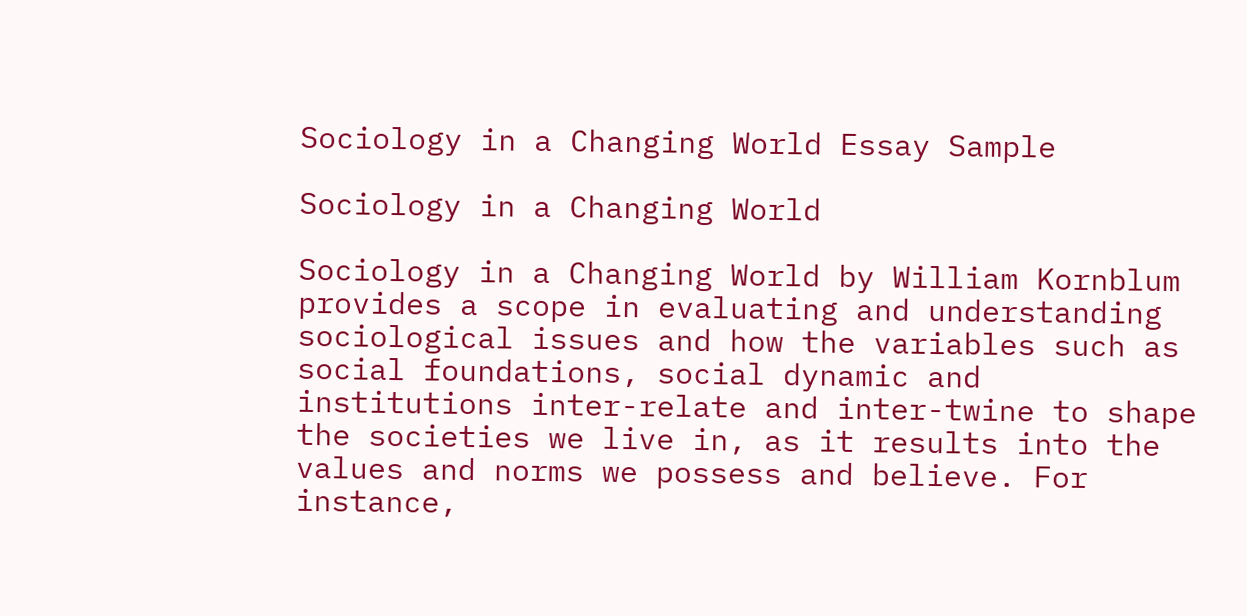Sociology in a Changing World Essay Sample

Sociology in a Changing World

Sociology in a Changing World by William Kornblum provides a scope in evaluating and understanding sociological issues and how the variables such as social foundations, social dynamic and institutions inter-relate and inter-twine to shape the societies we live in, as it results into the values and norms we possess and believe. For instance,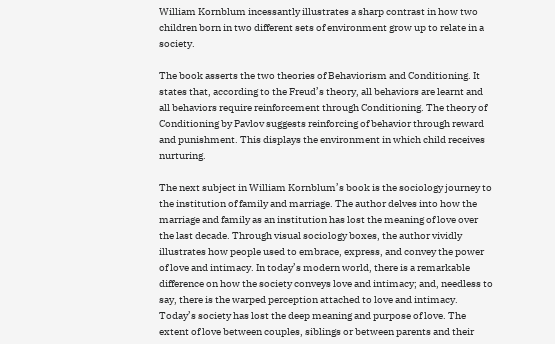William Kornblum incessantly illustrates a sharp contrast in how two children born in two different sets of environment grow up to relate in a society.

The book asserts the two theories of Behaviorism and Conditioning. It states that, according to the Freud’s theory, all behaviors are learnt and all behaviors require reinforcement through Conditioning. The theory of Conditioning by Pavlov suggests reinforcing of behavior through reward and punishment. This displays the environment in which child receives nurturing.

The next subject in William Kornblum’s book is the sociology journey to the institution of family and marriage. The author delves into how the marriage and family as an institution has lost the meaning of love over the last decade. Through visual sociology boxes, the author vividly illustrates how people used to embrace, express, and convey the power of love and intimacy. In today’s modern world, there is a remarkable difference on how the society conveys love and intimacy; and, needless to say, there is the warped perception attached to love and intimacy. Today’s society has lost the deep meaning and purpose of love. The extent of love between couples, siblings or between parents and their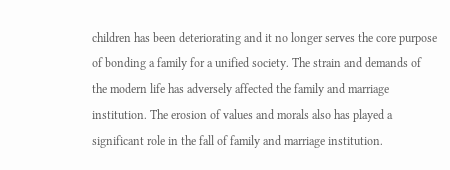children has been deteriorating and it no longer serves the core purpose of bonding a family for a unified society. The strain and demands of the modern life has adversely affected the family and marriage institution. The erosion of values and morals also has played a significant role in the fall of family and marriage institution.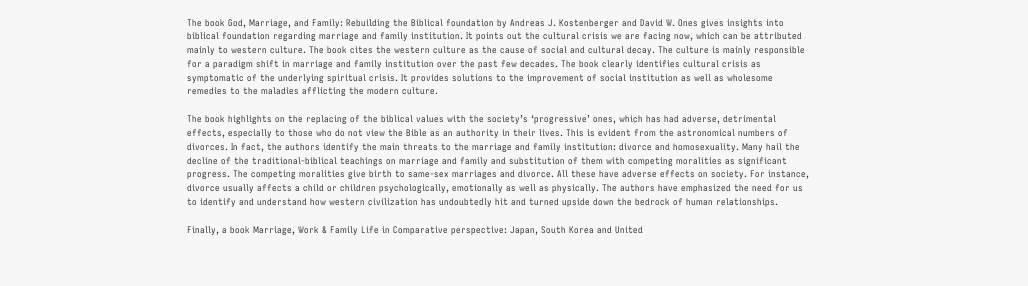The book God, Marriage, and Family: Rebuilding the Biblical foundation by Andreas J. Kostenberger and David W. Ones gives insights into biblical foundation regarding marriage and family institution. It points out the cultural crisis we are facing now, which can be attributed mainly to western culture. The book cites the western culture as the cause of social and cultural decay. The culture is mainly responsible for a paradigm shift in marriage and family institution over the past few decades. The book clearly identifies cultural crisis as symptomatic of the underlying spiritual crisis. It provides solutions to the improvement of social institution as well as wholesome remedies to the maladies afflicting the modern culture.

The book highlights on the replacing of the biblical values with the society’s ‘progressive’ ones, which has had adverse, detrimental effects, especially to those who do not view the Bible as an authority in their lives. This is evident from the astronomical numbers of divorces. In fact, the authors identify the main threats to the marriage and family institution: divorce and homosexuality. Many hail the decline of the traditional-biblical teachings on marriage and family and substitution of them with competing moralities as significant progress. The competing moralities give birth to same-sex marriages and divorce. All these have adverse effects on society. For instance, divorce usually affects a child or children psychologically, emotionally as well as physically. The authors have emphasized the need for us to identify and understand how western civilization has undoubtedly hit and turned upside down the bedrock of human relationships.

Finally, a book Marriage, Work & Family Life in Comparative perspective: Japan, South Korea and United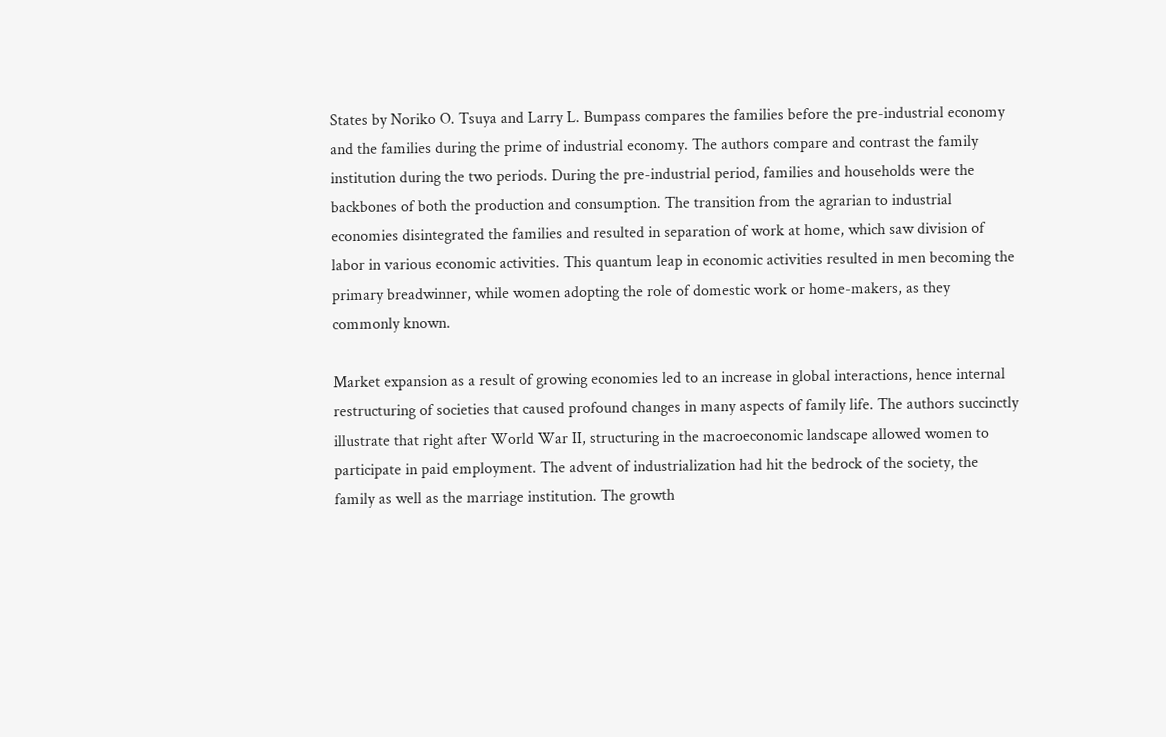States by Noriko O. Tsuya and Larry L. Bumpass compares the families before the pre-industrial economy and the families during the prime of industrial economy. The authors compare and contrast the family institution during the two periods. During the pre-industrial period, families and households were the backbones of both the production and consumption. The transition from the agrarian to industrial economies disintegrated the families and resulted in separation of work at home, which saw division of labor in various economic activities. This quantum leap in economic activities resulted in men becoming the primary breadwinner, while women adopting the role of domestic work or home-makers, as they commonly known.

Market expansion as a result of growing economies led to an increase in global interactions, hence internal restructuring of societies that caused profound changes in many aspects of family life. The authors succinctly illustrate that right after World War II, structuring in the macroeconomic landscape allowed women to participate in paid employment. The advent of industrialization had hit the bedrock of the society, the family as well as the marriage institution. The growth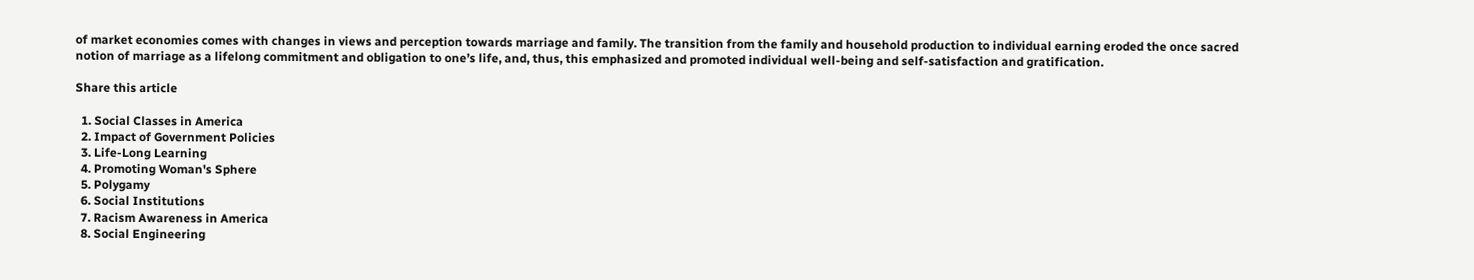of market economies comes with changes in views and perception towards marriage and family. The transition from the family and household production to individual earning eroded the once sacred notion of marriage as a lifelong commitment and obligation to one’s life, and, thus, this emphasized and promoted individual well-being and self-satisfaction and gratification.

Share this article

  1. Social Classes in America
  2. Impact of Government Policies
  3. Life-Long Learning
  4. Promoting Woman's Sphere
  5. Polygamy
  6. Social Institutions
  7. Racism Awareness in America
  8. Social Engineering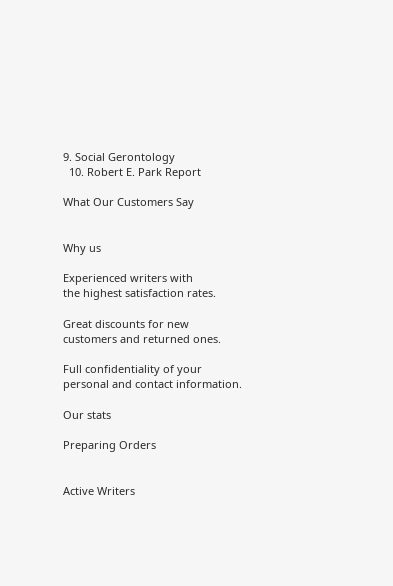9. Social Gerontology
  10. Robert E. Park Report

What Our Customers Say


Why us

Experienced writers with
the highest satisfaction rates.

Great discounts for new
customers and returned ones.

Full confidentiality of your
personal and contact information.

Our stats

Preparing Orders


Active Writers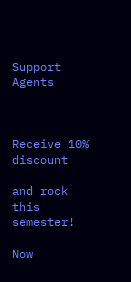Support Agents



Receive 10% discount

and rock this semester!

Now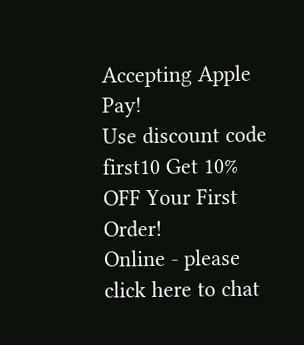Accepting Apple Pay!
Use discount code first10 Get 10% OFF Your First Order!
Online - please click here to chat